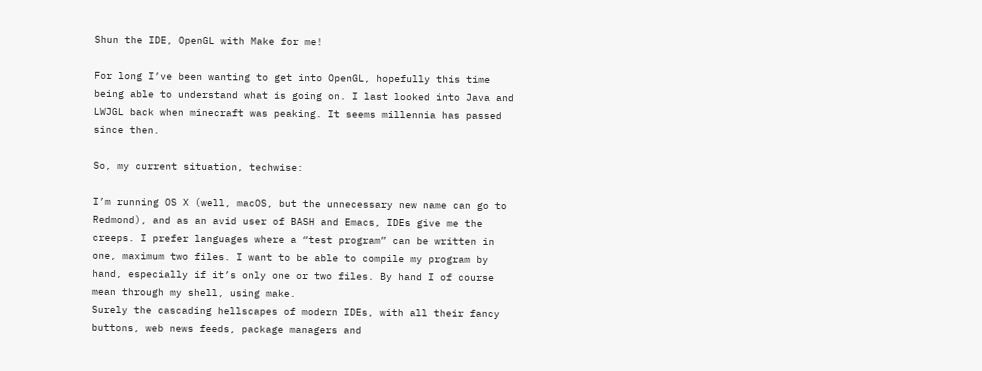Shun the IDE, OpenGL with Make for me!

For long I’ve been wanting to get into OpenGL, hopefully this time being able to understand what is going on. I last looked into Java and LWJGL back when minecraft was peaking. It seems millennia has passed since then.

So, my current situation, techwise:

I’m running OS X (well, macOS, but the unnecessary new name can go to Redmond), and as an avid user of BASH and Emacs, IDEs give me the creeps. I prefer languages where a “test program” can be written in one, maximum two files. I want to be able to compile my program by hand, especially if it’s only one or two files. By hand I of course mean through my shell, using make.
Surely the cascading hellscapes of modern IDEs, with all their fancy buttons, web news feeds, package managers and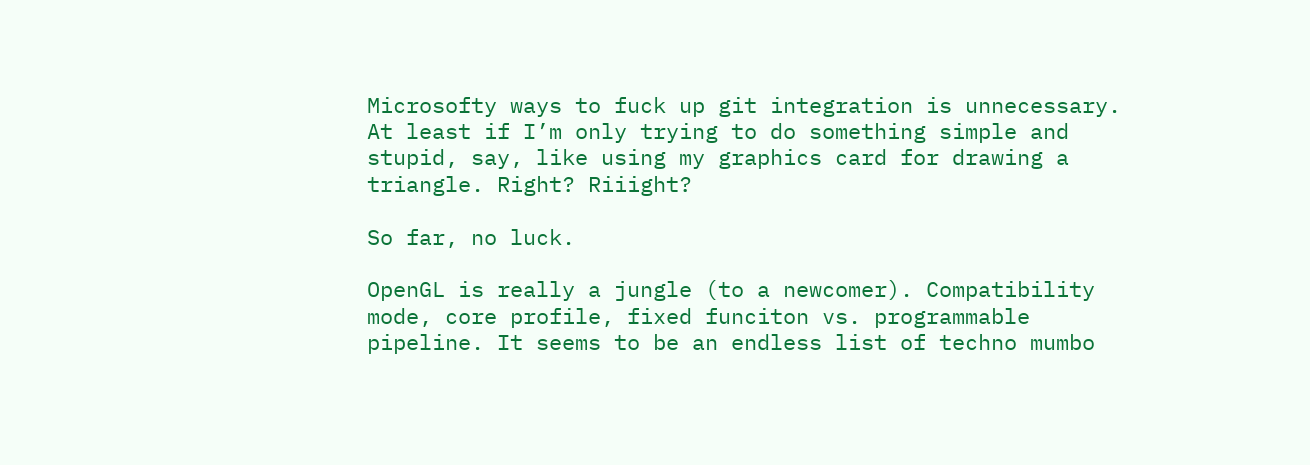Microsofty ways to fuck up git integration is unnecessary. At least if I’m only trying to do something simple and stupid, say, like using my graphics card for drawing a triangle. Right? Riiight?

So far, no luck.

OpenGL is really a jungle (to a newcomer). Compatibility mode, core profile, fixed funciton vs. programmable pipeline. It seems to be an endless list of techno mumbo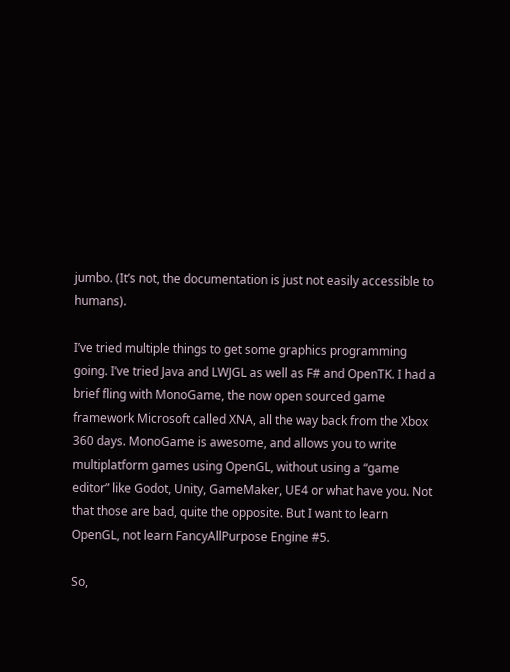jumbo. (It’s not, the documentation is just not easily accessible to humans).

I’ve tried multiple things to get some graphics programming going. I’ve tried Java and LWJGL as well as F# and OpenTK. I had a brief fling with MonoGame, the now open sourced game framework Microsoft called XNA, all the way back from the Xbox 360 days. MonoGame is awesome, and allows you to write multiplatform games using OpenGL, without using a “game editor” like Godot, Unity, GameMaker, UE4 or what have you. Not that those are bad, quite the opposite. But I want to learn OpenGL, not learn FancyAllPurpose Engine #5.

So,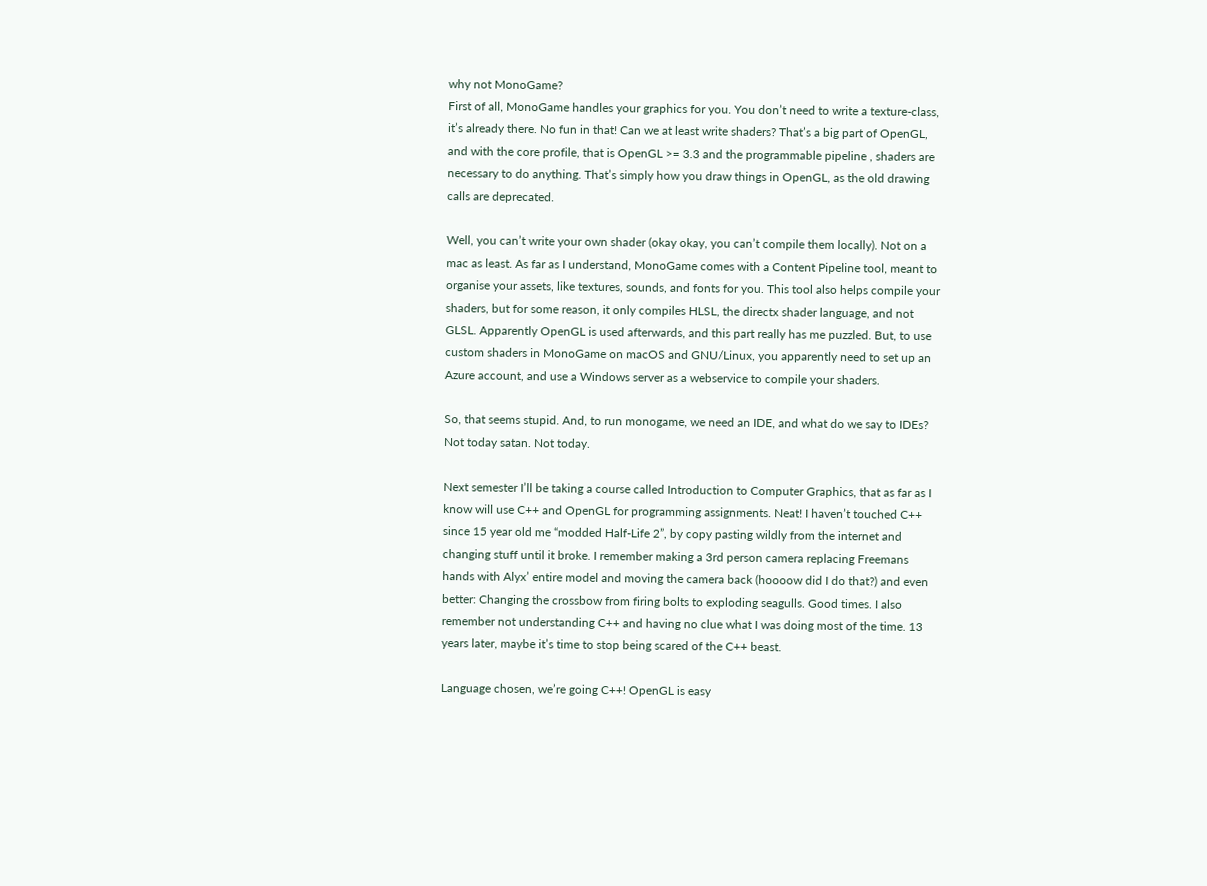why not MonoGame?
First of all, MonoGame handles your graphics for you. You don’t need to write a texture-class, it’s already there. No fun in that! Can we at least write shaders? That’s a big part of OpenGL, and with the core profile, that is OpenGL >= 3.3 and the programmable pipeline , shaders are necessary to do anything. That’s simply how you draw things in OpenGL, as the old drawing calls are deprecated.

Well, you can’t write your own shader (okay okay, you can’t compile them locally). Not on a mac as least. As far as I understand, MonoGame comes with a Content Pipeline tool, meant to organise your assets, like textures, sounds, and fonts for you. This tool also helps compile your shaders, but for some reason, it only compiles HLSL, the directx shader language, and not GLSL. Apparently OpenGL is used afterwards, and this part really has me puzzled. But, to use custom shaders in MonoGame on macOS and GNU/Linux, you apparently need to set up an Azure account, and use a Windows server as a webservice to compile your shaders.

So, that seems stupid. And, to run monogame, we need an IDE, and what do we say to IDEs?
Not today satan. Not today.

Next semester I’ll be taking a course called Introduction to Computer Graphics, that as far as I know will use C++ and OpenGL for programming assignments. Neat! I haven’t touched C++ since 15 year old me “modded Half-Life 2”, by copy pasting wildly from the internet and changing stuff until it broke. I remember making a 3rd person camera replacing Freemans hands with Alyx’ entire model and moving the camera back (hoooow did I do that?) and even better: Changing the crossbow from firing bolts to exploding seagulls. Good times. I also remember not understanding C++ and having no clue what I was doing most of the time. 13 years later, maybe it’s time to stop being scared of the C++ beast.

Language chosen, we’re going C++! OpenGL is easy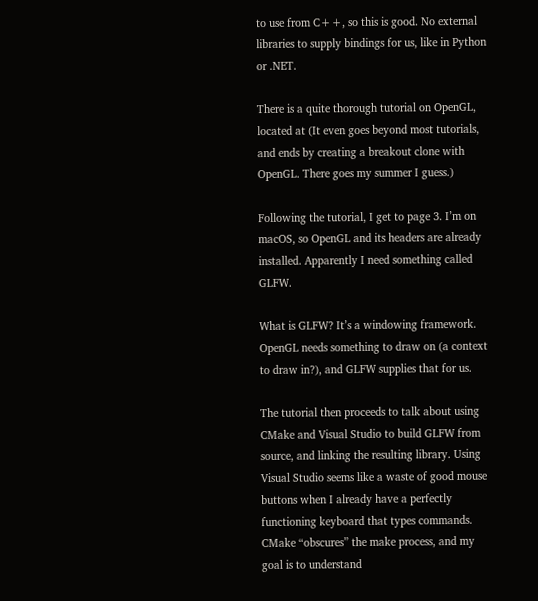to use from C++, so this is good. No external libraries to supply bindings for us, like in Python or .NET.

There is a quite thorough tutorial on OpenGL, located at (It even goes beyond most tutorials, and ends by creating a breakout clone with OpenGL. There goes my summer I guess.)

Following the tutorial, I get to page 3. I’m on macOS, so OpenGL and its headers are already installed. Apparently I need something called GLFW.

What is GLFW? It’s a windowing framework. OpenGL needs something to draw on (a context to draw in?), and GLFW supplies that for us.

The tutorial then proceeds to talk about using CMake and Visual Studio to build GLFW from source, and linking the resulting library. Using Visual Studio seems like a waste of good mouse buttons when I already have a perfectly functioning keyboard that types commands. CMake “obscures” the make process, and my goal is to understand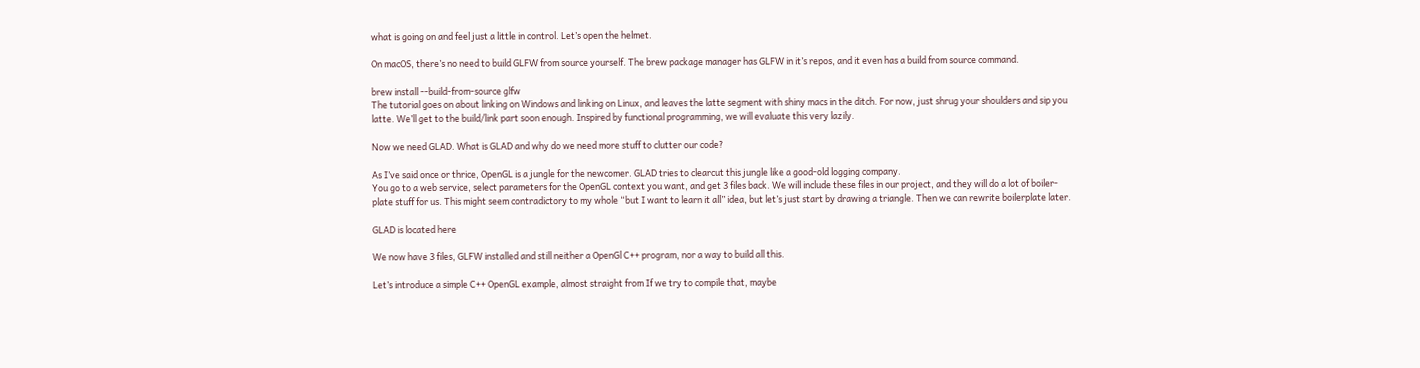what is going on and feel just a little in control. Let’s open the helmet.

On macOS, there’s no need to build GLFW from source yourself. The brew package manager has GLFW in it’s repos, and it even has a build from source command.

brew install --build-from-source glfw
The tutorial goes on about linking on Windows and linking on Linux, and leaves the latte segment with shiny macs in the ditch. For now, just shrug your shoulders and sip you latte. We’ll get to the build/link part soon enough. Inspired by functional programming, we will evaluate this very lazily.

Now we need GLAD. What is GLAD and why do we need more stuff to clutter our code?

As I’ve said once or thrice, OpenGL is a jungle for the newcomer. GLAD tries to clearcut this jungle like a good-old logging company.
You go to a web service, select parameters for the OpenGL context you want, and get 3 files back. We will include these files in our project, and they will do a lot of boiler-plate stuff for us. This might seem contradictory to my whole “but I want to learn it all” idea, but let’s just start by drawing a triangle. Then we can rewrite boilerplate later.

GLAD is located here

We now have 3 files, GLFW installed and still neither a OpenGl C++ program, nor a way to build all this.

Let’s introduce a simple C++ OpenGL example, almost straight from If we try to compile that, maybe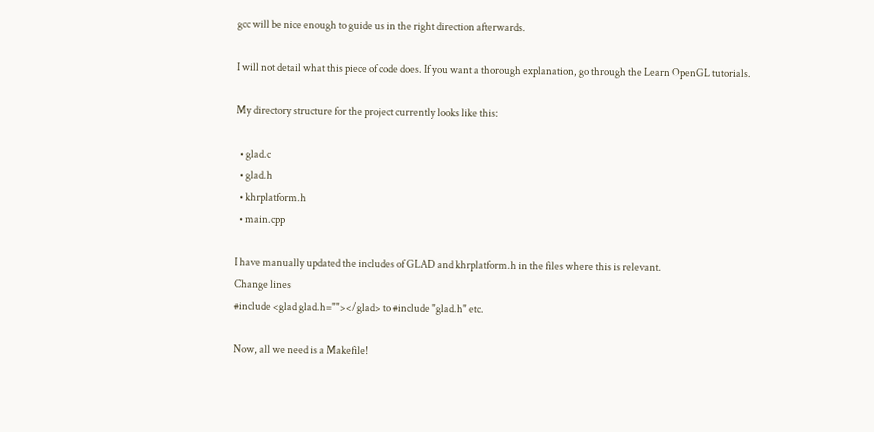gcc will be nice enough to guide us in the right direction afterwards.

I will not detail what this piece of code does. If you want a thorough explanation, go through the Learn OpenGL tutorials.

My directory structure for the project currently looks like this:

  • glad.c
  • glad.h
  • khrplatform.h
  • main.cpp

I have manually updated the includes of GLAD and khrplatform.h in the files where this is relevant.
Change lines
#include <glad glad.h=""></glad> to #include "glad.h" etc.

Now, all we need is a Makefile!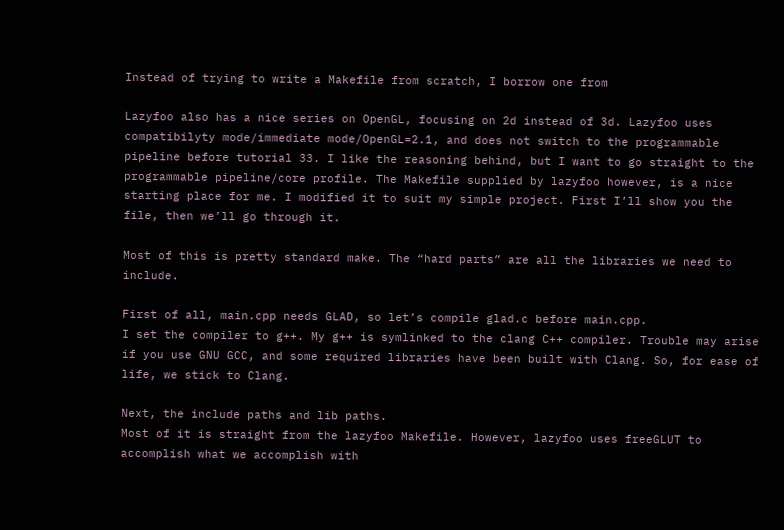Instead of trying to write a Makefile from scratch, I borrow one from

Lazyfoo also has a nice series on OpenGL, focusing on 2d instead of 3d. Lazyfoo uses compatibilyty mode/immediate mode/OpenGL=2.1, and does not switch to the programmable pipeline before tutorial 33. I like the reasoning behind, but I want to go straight to the programmable pipeline/core profile. The Makefile supplied by lazyfoo however, is a nice starting place for me. I modified it to suit my simple project. First I’ll show you the file, then we’ll go through it.

Most of this is pretty standard make. The “hard parts” are all the libraries we need to include.

First of all, main.cpp needs GLAD, so let’s compile glad.c before main.cpp.
I set the compiler to g++. My g++ is symlinked to the clang C++ compiler. Trouble may arise if you use GNU GCC, and some required libraries have been built with Clang. So, for ease of life, we stick to Clang.

Next, the include paths and lib paths.
Most of it is straight from the lazyfoo Makefile. However, lazyfoo uses freeGLUT to accomplish what we accomplish with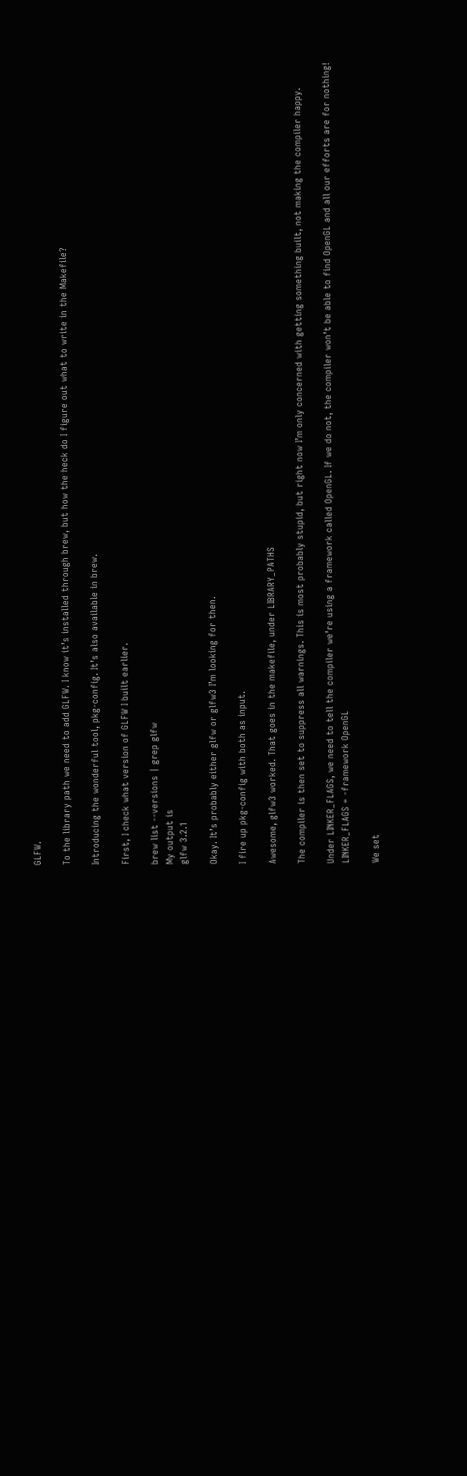GLFW.

To the library path we need to add GLFW. I know it’s installed through brew, but how the heck do I figure out what to write in the Makefile?

Introducing the wonderful tool, pkg-config. It’s also available in brew.

First, I check what version of GLFW I built earlier.

brew list --versions | grep glfw
My output is
glfw 3.2.1

Okay. It’s probably either glfw or glfw3 I’m looking for then.

I fire up pkg-config with both as input.

Awesome, glfw3 worked. That goes in the makefile, under LIBRARY_PATHS

The compiler is then set to suppress all warnings. This is most probably stupid, but right now I’m only concerned with getting something built, not making the compiler happy.

Under LINKER_FLAGS, we need to tell the compiler we’re using a framework called OpenGL. If we do not, the compiler won’t be able to find OpenGL and all our efforts are for nothing!
LINKER_FLAGS = -framework OpenGL

We set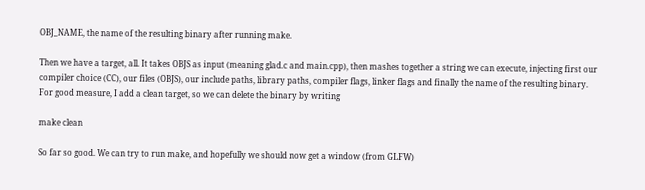OBJ_NAME, the name of the resulting binary after running make.

Then we have a target, all. It takes OBJS as input (meaning glad.c and main.cpp), then mashes together a string we can execute, injecting first our compiler choice (CC), our files (OBJS), our include paths, library paths, compiler flags, linker flags and finally the name of the resulting binary.
For good measure, I add a clean target, so we can delete the binary by writing

make clean

So far so good. We can try to run make, and hopefully we should now get a window (from GLFW)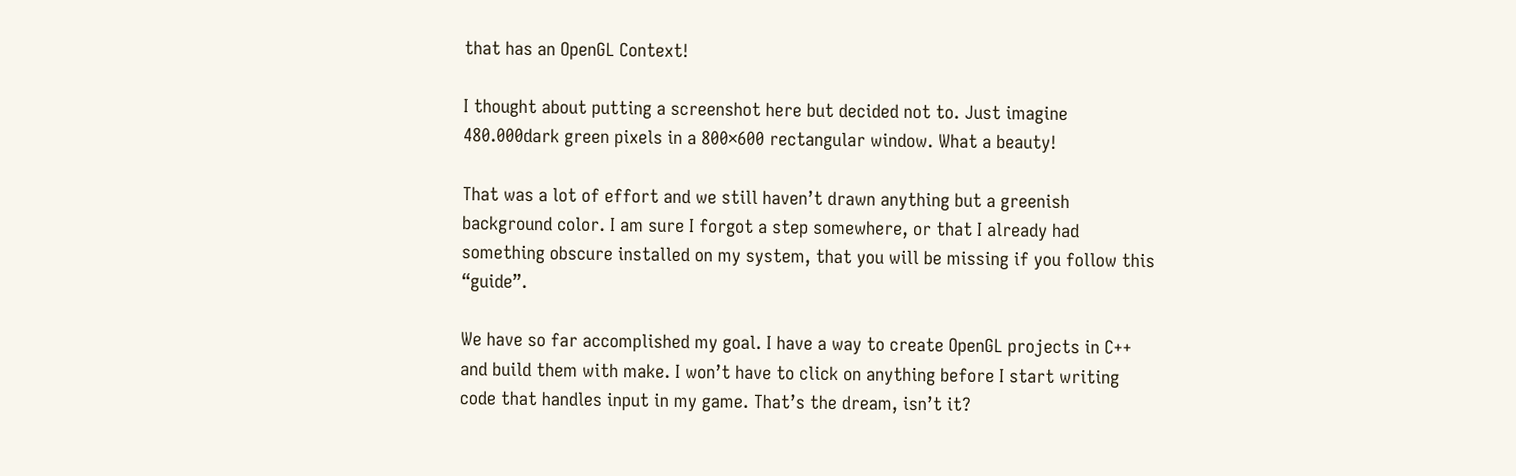that has an OpenGL Context!

I thought about putting a screenshot here but decided not to. Just imagine 480.000dark green pixels in a 800×600 rectangular window. What a beauty!

That was a lot of effort and we still haven’t drawn anything but a greenish background color. I am sure I forgot a step somewhere, or that I already had something obscure installed on my system, that you will be missing if you follow this “guide”.

We have so far accomplished my goal. I have a way to create OpenGL projects in C++ and build them with make. I won’t have to click on anything before I start writing code that handles input in my game. That’s the dream, isn’t it?